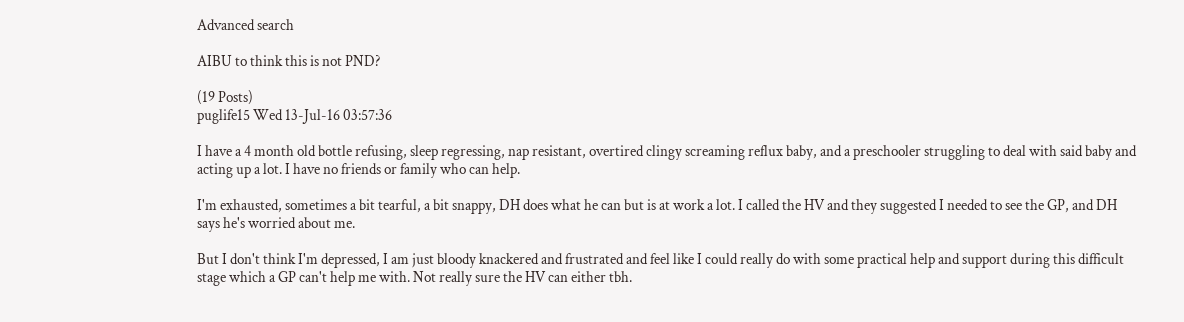Advanced search

AIBU to think this is not PND?

(19 Posts)
puglife15 Wed 13-Jul-16 03:57:36

I have a 4 month old bottle refusing, sleep regressing, nap resistant, overtired clingy screaming reflux baby, and a preschooler struggling to deal with said baby and acting up a lot. I have no friends or family who can help.

I'm exhausted, sometimes a bit tearful, a bit snappy, DH does what he can but is at work a lot. I called the HV and they suggested I needed to see the GP, and DH says he's worried about me.

But I don't think I'm depressed, I am just bloody knackered and frustrated and feel like I could really do with some practical help and support during this difficult stage which a GP can't help me with. Not really sure the HV can either tbh.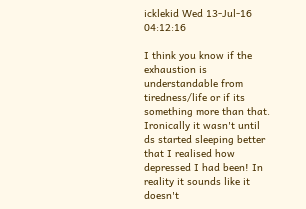icklekid Wed 13-Jul-16 04:12:16

I think you know if the exhaustion is understandable from tiredness/life or if its something more than that. Ironically it wasn't until ds started sleeping better that I realised how depressed I had been! In reality it sounds like it doesn't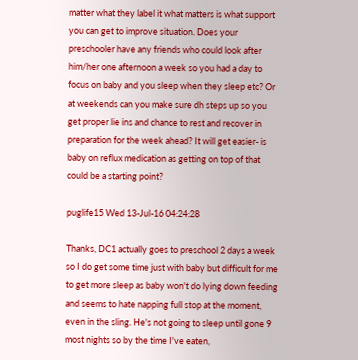matter what they label it what matters is what support you can get to improve situation. Does your preschooler have any friends who could look after him/her one afternoon a week so you had a day to focus on baby and you sleep when they sleep etc? Or at weekends can you make sure dh steps up so you get proper lie ins and chance to rest and recover in preparation for the week ahead? It will get easier- is baby on reflux medication as getting on top of that could be a starting point?

puglife15 Wed 13-Jul-16 04:24:28

Thanks, DC1 actually goes to preschool 2 days a week so I do get some time just with baby but difficult for me to get more sleep as baby won't do lying down feeding and seems to hate napping full stop at the moment, even in the sling. He's not going to sleep until gone 9 most nights so by the time I've eaten,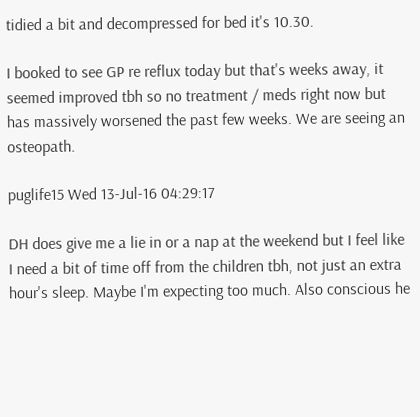tidied a bit and decompressed for bed it's 10.30.

I booked to see GP re reflux today but that's weeks away, it seemed improved tbh so no treatment / meds right now but has massively worsened the past few weeks. We are seeing an osteopath.

puglife15 Wed 13-Jul-16 04:29:17

DH does give me a lie in or a nap at the weekend but I feel like I need a bit of time off from the children tbh, not just an extra hour's sleep. Maybe I'm expecting too much. Also conscious he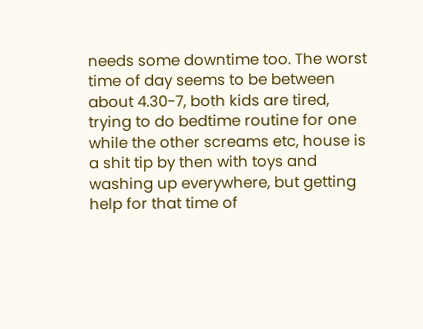needs some downtime too. The worst time of day seems to be between about 4.30-7, both kids are tired, trying to do bedtime routine for one while the other screams etc, house is a shit tip by then with toys and washing up everywhere, but getting help for that time of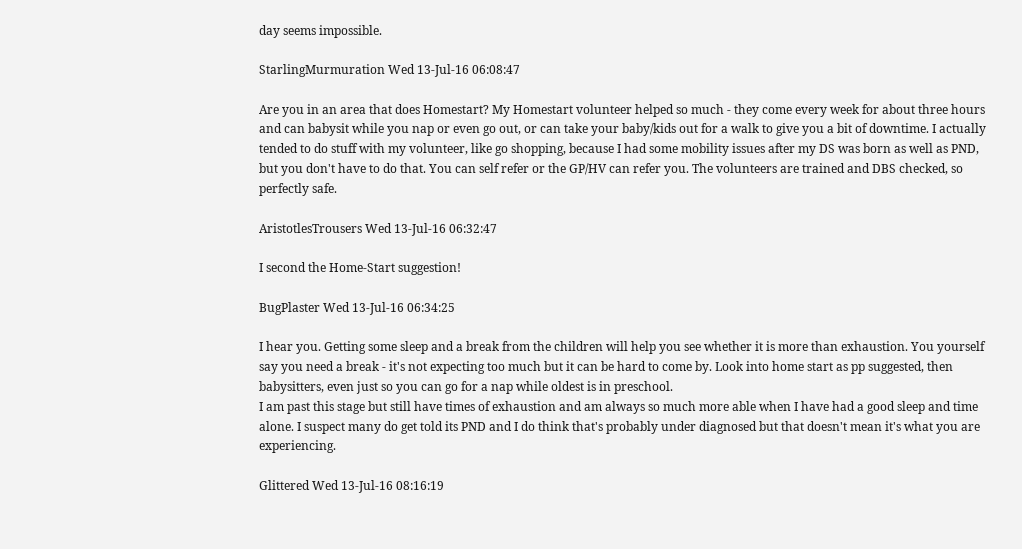day seems impossible.

StarlingMurmuration Wed 13-Jul-16 06:08:47

Are you in an area that does Homestart? My Homestart volunteer helped so much - they come every week for about three hours and can babysit while you nap or even go out, or can take your baby/kids out for a walk to give you a bit of downtime. I actually tended to do stuff with my volunteer, like go shopping, because I had some mobility issues after my DS was born as well as PND, but you don't have to do that. You can self refer or the GP/HV can refer you. The volunteers are trained and DBS checked, so perfectly safe.

AristotlesTrousers Wed 13-Jul-16 06:32:47

I second the Home-Start suggestion!

BugPlaster Wed 13-Jul-16 06:34:25

I hear you. Getting some sleep and a break from the children will help you see whether it is more than exhaustion. You yourself say you need a break - it's not expecting too much but it can be hard to come by. Look into home start as pp suggested, then babysitters, even just so you can go for a nap while oldest is in preschool.
I am past this stage but still have times of exhaustion and am always so much more able when I have had a good sleep and time alone. I suspect many do get told its PND and I do think that's probably under diagnosed but that doesn't mean it's what you are experiencing.

Glittered Wed 13-Jul-16 08:16:19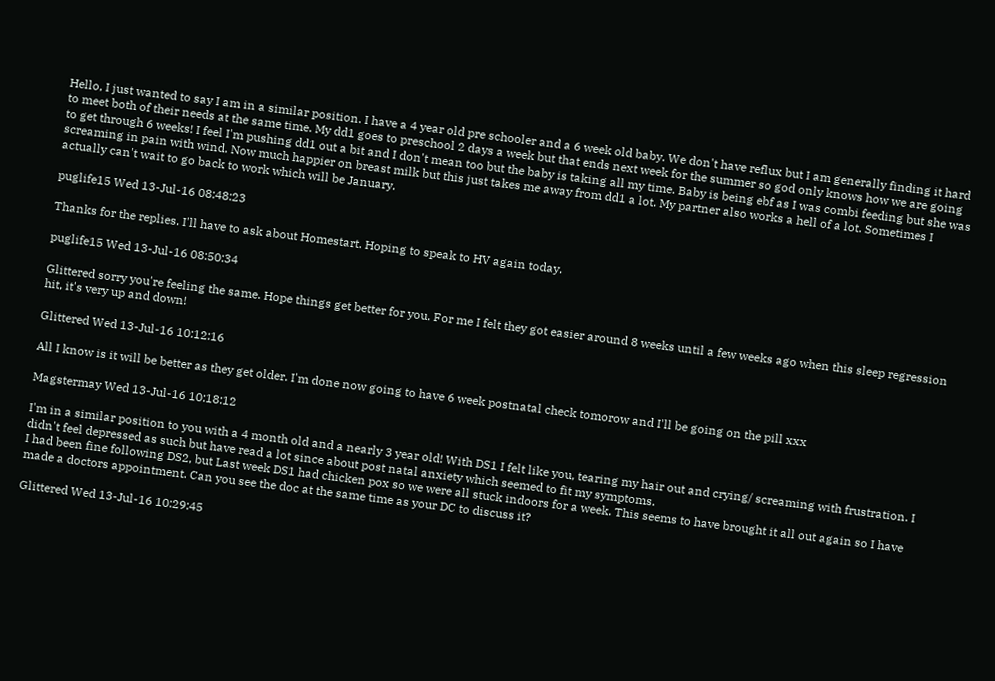Hello, I just wanted to say I am in a similar position. I have a 4 year old pre schooler and a 6 week old baby. We don't have reflux but I am generally finding it hard to meet both of their needs at the same time. My dd1 goes to preschool 2 days a week but that ends next week for the summer so god only knows how we are going to get through 6 weeks! I feel I'm pushing dd1 out a bit and I don't mean too but the baby is taking all my time. Baby is being ebf as I was combi feeding but she was screaming in pain with wind. Now much happier on breast milk but this just takes me away from dd1 a lot. My partner also works a hell of a lot. Sometimes I actually can't wait to go back to work which will be January.

puglife15 Wed 13-Jul-16 08:48:23

Thanks for the replies. I'll have to ask about Homestart. Hoping to speak to HV again today.

puglife15 Wed 13-Jul-16 08:50:34

Glittered sorry you're feeling the same. Hope things get better for you. For me I felt they got easier around 8 weeks until a few weeks ago when this sleep regression hit, it's very up and down!

Glittered Wed 13-Jul-16 10:12:16

All I know is it will be better as they get older. I'm done now going to have 6 week postnatal check tomorow and I'll be going on the pill xxx

Magstermay Wed 13-Jul-16 10:18:12

I'm in a similar position to you with a 4 month old and a nearly 3 year old! With DS1 I felt like you, tearing my hair out and crying/ screaming with frustration. I didn't feel depressed as such but have read a lot since about post natal anxiety which seemed to fit my symptoms.
I had been fine following DS2, but Last week DS1 had chicken pox so we were all stuck indoors for a week. This seems to have brought it all out again so I have made a doctors appointment. Can you see the doc at the same time as your DC to discuss it?

Glittered Wed 13-Jul-16 10:29:45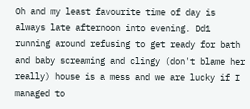Oh and my least favourite time of day is always late afternoon into evening. Dd1 running around refusing to get ready for bath and baby screaming and clingy (don't blame her really) house is a mess and we are lucky if I managed to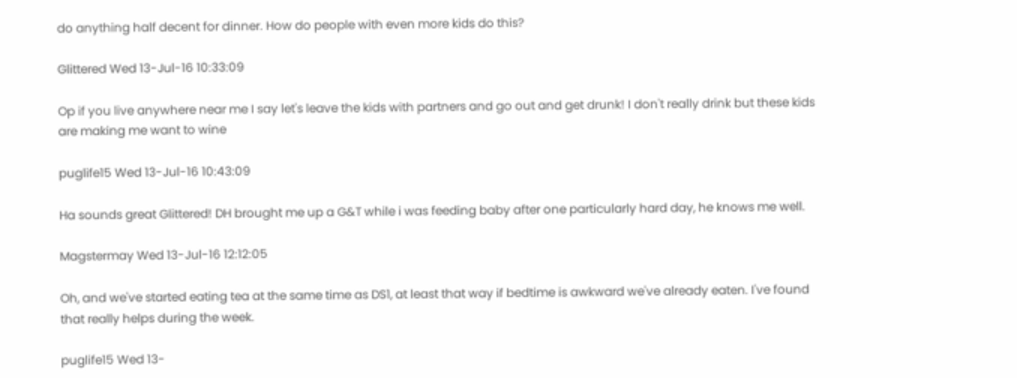do anything half decent for dinner. How do people with even more kids do this?

Glittered Wed 13-Jul-16 10:33:09

Op if you live anywhere near me I say let's leave the kids with partners and go out and get drunk! I don't really drink but these kids are making me want to wine

puglife15 Wed 13-Jul-16 10:43:09

Ha sounds great Glittered! DH brought me up a G&T while i was feeding baby after one particularly hard day, he knows me well.

Magstermay Wed 13-Jul-16 12:12:05

Oh, and we've started eating tea at the same time as DS1, at least that way if bedtime is awkward we've already eaten. I've found that really helps during the week.

puglife15 Wed 13-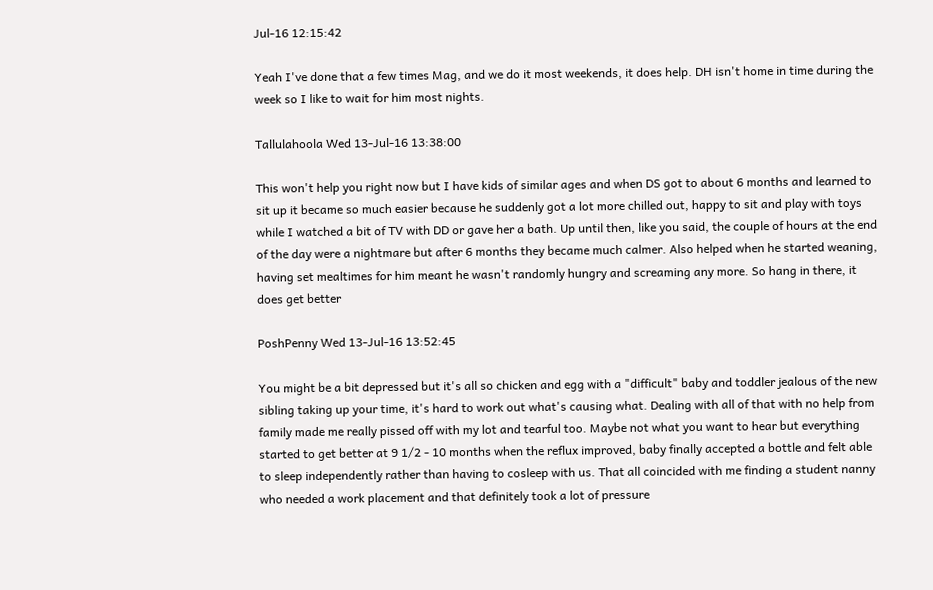Jul-16 12:15:42

Yeah I've done that a few times Mag, and we do it most weekends, it does help. DH isn't home in time during the week so I like to wait for him most nights.

Tallulahoola Wed 13-Jul-16 13:38:00

This won't help you right now but I have kids of similar ages and when DS got to about 6 months and learned to sit up it became so much easier because he suddenly got a lot more chilled out, happy to sit and play with toys while I watched a bit of TV with DD or gave her a bath. Up until then, like you said, the couple of hours at the end of the day were a nightmare but after 6 months they became much calmer. Also helped when he started weaning, having set mealtimes for him meant he wasn't randomly hungry and screaming any more. So hang in there, it does get better

PoshPenny Wed 13-Jul-16 13:52:45

You might be a bit depressed but it's all so chicken and egg with a "difficult" baby and toddler jealous of the new sibling taking up your time, it's hard to work out what's causing what. Dealing with all of that with no help from family made me really pissed off with my lot and tearful too. Maybe not what you want to hear but everything started to get better at 9 1/2 - 10 months when the reflux improved, baby finally accepted a bottle and felt able to sleep independently rather than having to cosleep with us. That all coincided with me finding a student nanny who needed a work placement and that definitely took a lot of pressure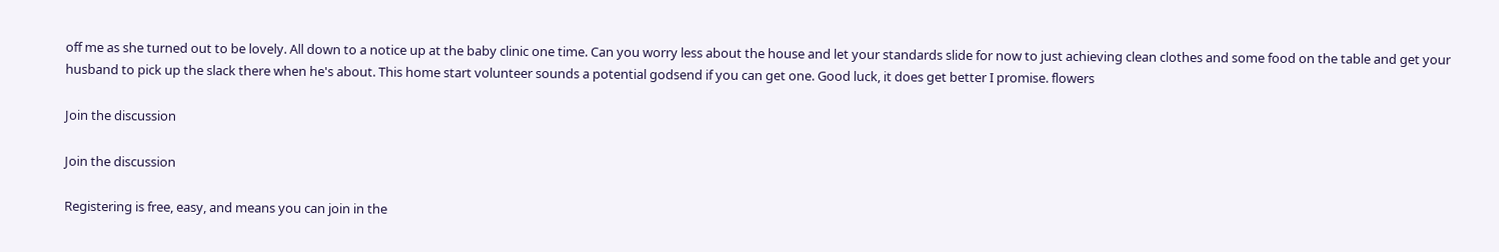off me as she turned out to be lovely. All down to a notice up at the baby clinic one time. Can you worry less about the house and let your standards slide for now to just achieving clean clothes and some food on the table and get your husband to pick up the slack there when he's about. This home start volunteer sounds a potential godsend if you can get one. Good luck, it does get better I promise. flowers

Join the discussion

Join the discussion

Registering is free, easy, and means you can join in the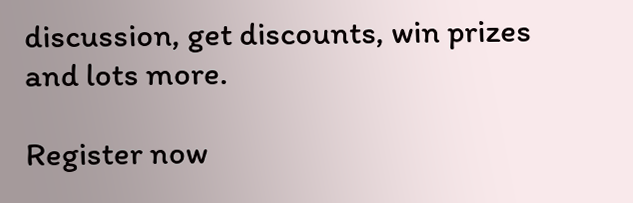discussion, get discounts, win prizes and lots more.

Register now